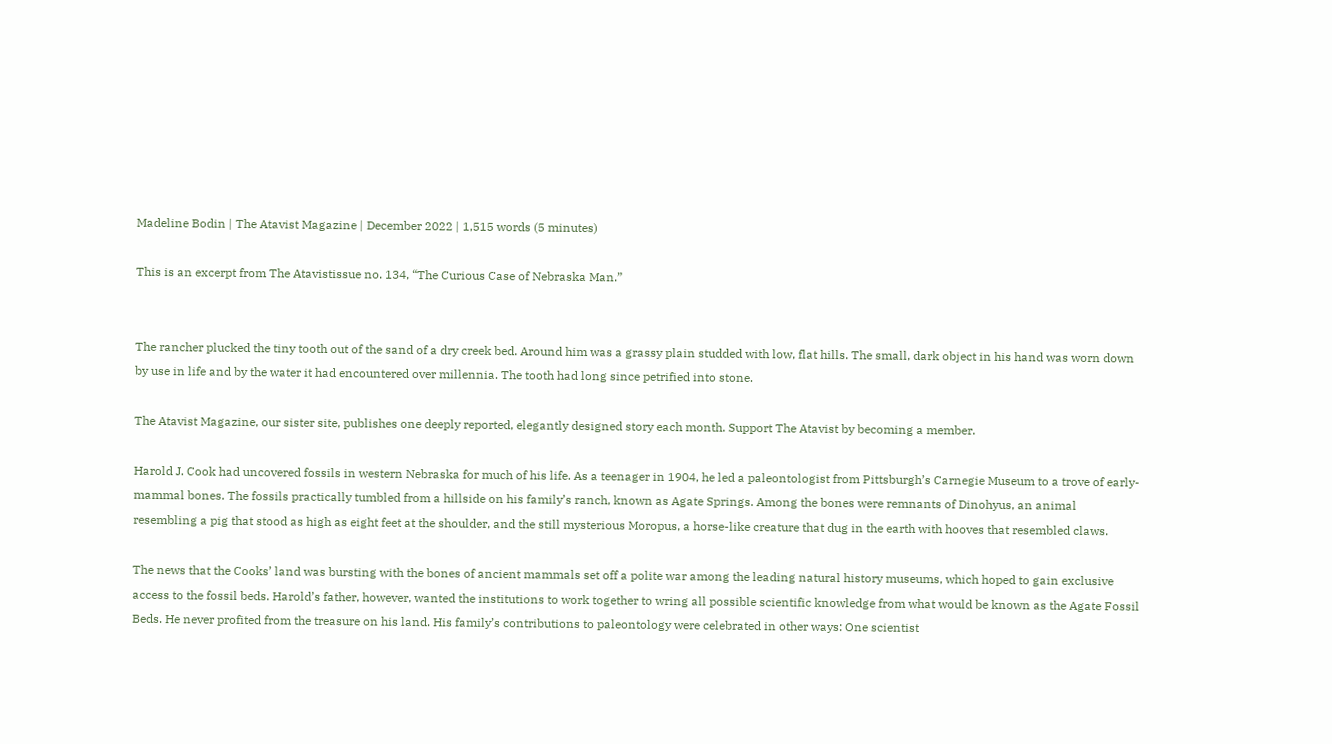Madeline Bodin | The Atavist Magazine | December 2022 | 1,515 words (5 minutes)

This is an excerpt from The Atavistissue no. 134, “The Curious Case of Nebraska Man.”


The rancher plucked the tiny tooth out of the sand of a dry creek bed. Around him was a grassy plain studded with low, flat hills. The small, dark object in his hand was worn down by use in life and by the water it had encountered over millennia. The tooth had long since petrified into stone.

The Atavist Magazine, our sister site, publishes one deeply reported, elegantly designed story each month. Support The Atavist by becoming a member.

Harold J. Cook had uncovered fossils in western Nebraska for much of his life. As a teenager in 1904, he led a paleontologist from Pittsburgh’s Carnegie Museum to a trove of early-mammal bones. The fossils practically tumbled from a hillside on his family’s ranch, known as Agate Springs. Among the bones were remnants of Dinohyus, an animal resembling a pig that stood as high as eight feet at the shoulder, and the still mysterious Moropus, a horse-like creature that dug in the earth with hooves that resembled claws.

The news that the Cooks’ land was bursting with the bones of ancient mammals set off a polite war among the leading natural history museums, which hoped to gain exclusive access to the fossil beds. Harold’s father, however, wanted the institutions to work together to wring all possible scientific knowledge from what would be known as the Agate Fossil Beds. He never profited from the treasure on his land. His family’s contributions to paleontology were celebrated in other ways: One scientist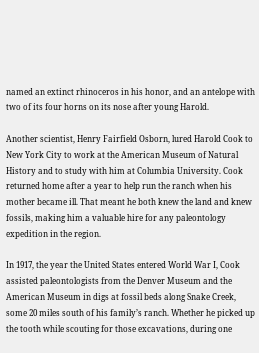named an extinct rhinoceros in his honor, and an antelope with two of its four horns on its nose after young Harold.

Another scientist, Henry Fairfield Osborn, lured Harold Cook to New York City to work at the American Museum of Natural History and to study with him at Columbia University. Cook returned home after a year to help run the ranch when his mother became ill. That meant he both knew the land and knew fossils, making him a valuable hire for any paleontology expedition in the region.

In 1917, the year the United States entered World War I, Cook assisted paleontologists from the Denver Museum and the American Museum in digs at fossil beds along Snake Creek, some 20 miles south of his family’s ranch. Whether he picked up the tooth while scouting for those excavations, during one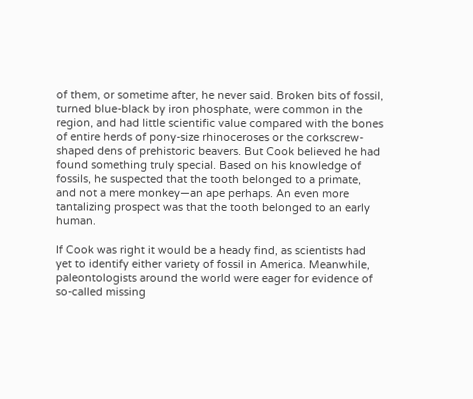of them, or sometime after, he never said. Broken bits of fossil, turned blue-black by iron phosphate, were common in the region, and had little scientific value compared with the bones of entire herds of pony-size rhinoceroses or the corkscrew-shaped dens of prehistoric beavers. But Cook believed he had found something truly special. Based on his knowledge of fossils, he suspected that the tooth belonged to a primate, and not a mere monkey—an ape perhaps. An even more tantalizing prospect was that the tooth belonged to an early human.

If Cook was right it would be a heady find, as scientists had yet to identify either variety of fossil in America. Meanwhile, paleontologists around the world were eager for evidence of so-called missing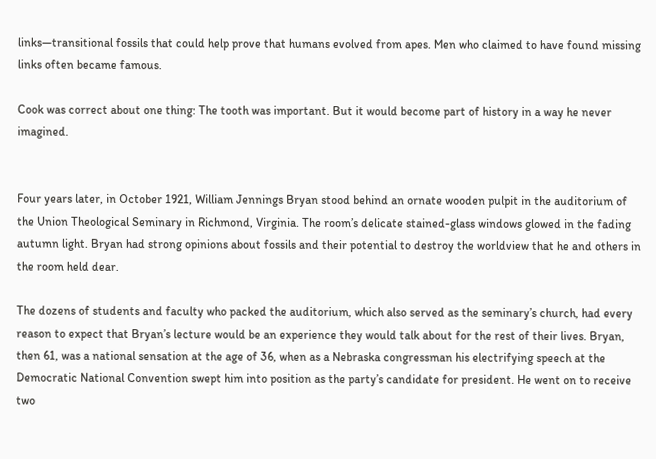links—transitional fossils that could help prove that humans evolved from apes. Men who claimed to have found missing links often became famous.

Cook was correct about one thing: The tooth was important. But it would become part of history in a way he never imagined.


Four years later, in October 1921, William Jennings Bryan stood behind an ornate wooden pulpit in the auditorium of the Union Theological Seminary in Richmond, Virginia. The room’s delicate stained-glass windows glowed in the fading autumn light. Bryan had strong opinions about fossils and their potential to destroy the worldview that he and others in the room held dear.

The dozens of students and faculty who packed the auditorium, which also served as the seminary’s church, had every reason to expect that Bryan’s lecture would be an experience they would talk about for the rest of their lives. Bryan, then 61, was a national sensation at the age of 36, when as a Nebraska congressman his electrifying speech at the Democratic National Convention swept him into position as the party’s candidate for president. He went on to receive two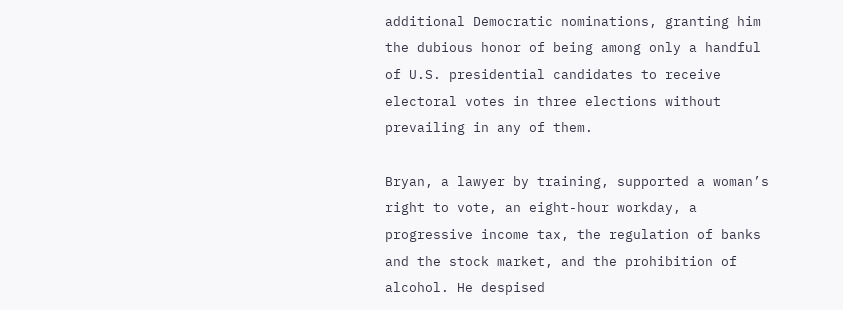additional Democratic nominations, granting him the dubious honor of being among only a handful of U.S. presidential candidates to receive electoral votes in three elections without prevailing in any of them.

Bryan, a lawyer by training, supported a woman’s right to vote, an eight-hour workday, a progressive income tax, the regulation of banks and the stock market, and the prohibition of alcohol. He despised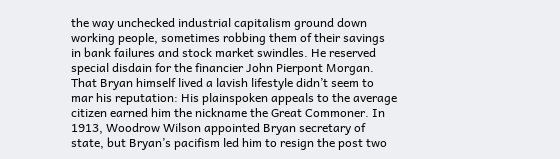the way unchecked industrial capitalism ground down working people, sometimes robbing them of their savings in bank failures and stock market swindles. He reserved special disdain for the financier John Pierpont Morgan. That Bryan himself lived a lavish lifestyle didn’t seem to mar his reputation: His plainspoken appeals to the average citizen earned him the nickname the Great Commoner. In 1913, Woodrow Wilson appointed Bryan secretary of state, but Bryan’s pacifism led him to resign the post two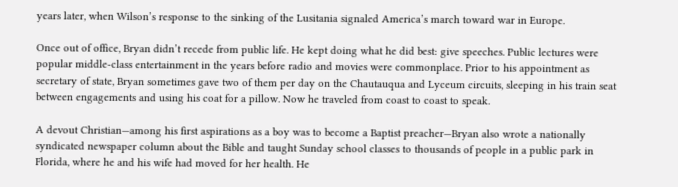years later, when Wilson’s response to the sinking of the Lusitania signaled America’s march toward war in Europe.

Once out of office, Bryan didn’t recede from public life. He kept doing what he did best: give speeches. Public lectures were popular middle-class entertainment in the years before radio and movies were commonplace. Prior to his appointment as secretary of state, Bryan sometimes gave two of them per day on the Chautauqua and Lyceum circuits, sleeping in his train seat between engagements and using his coat for a pillow. Now he traveled from coast to coast to speak.

A devout Christian—among his first aspirations as a boy was to become a Baptist preacher—Bryan also wrote a nationally syndicated newspaper column about the Bible and taught Sunday school classes to thousands of people in a public park in Florida, where he and his wife had moved for her health. He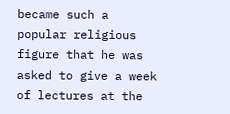became such a popular religious figure that he was asked to give a week of lectures at the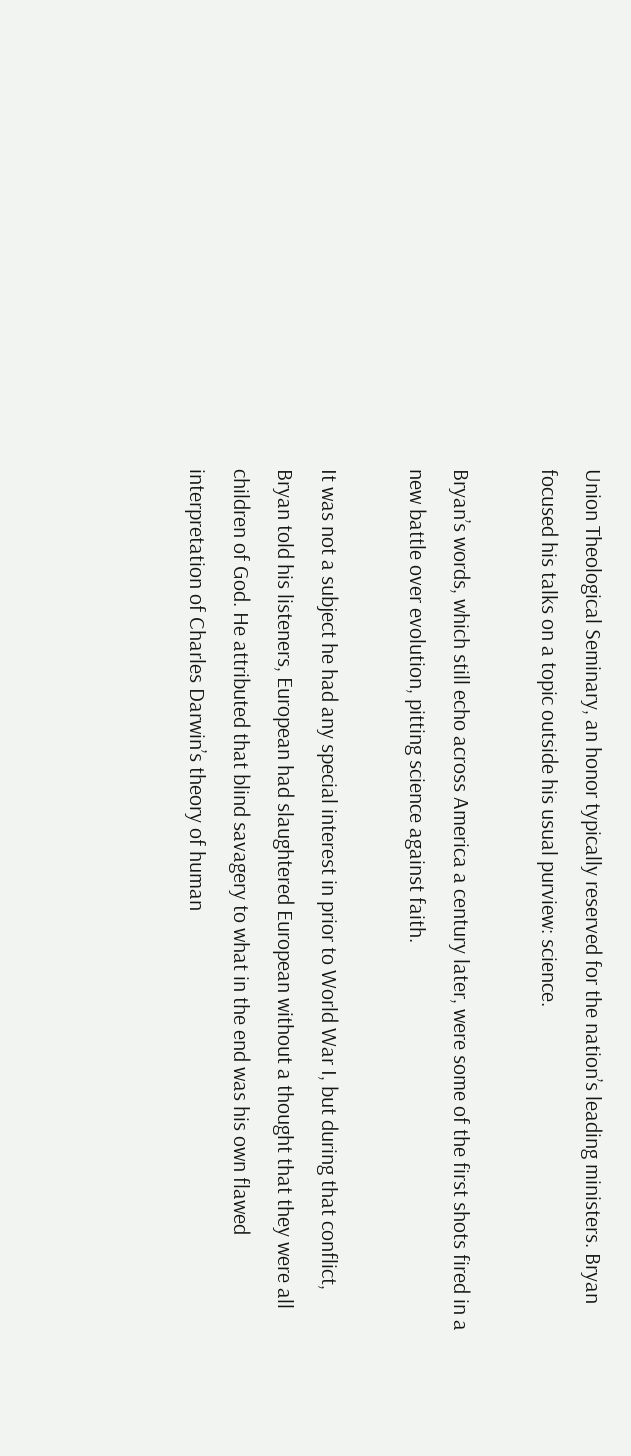Union Theological Seminary, an honor typically reserved for the nation’s leading ministers. Bryan focused his talks on a topic outside his usual purview: science.

Bryan’s words, which still echo across America a century later, were some of the first shots fired in a new battle over evolution, pitting science against faith.

It was not a subject he had any special interest in prior to World War I, but during that conflict, Bryan told his listeners, European had slaughtered European without a thought that they were all children of God. He attributed that blind savagery to what in the end was his own flawed interpretation of Charles Darwin’s theory of human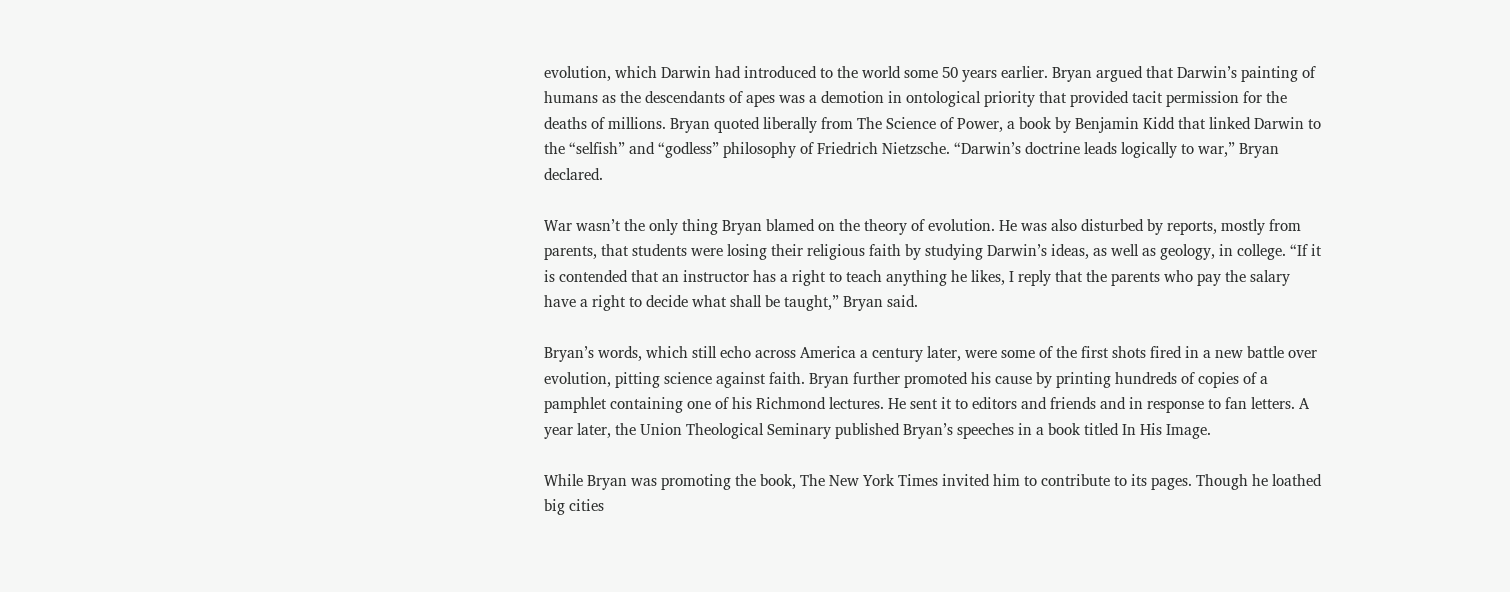evolution, which Darwin had introduced to the world some 50 years earlier. Bryan argued that Darwin’s painting of humans as the descendants of apes was a demotion in ontological priority that provided tacit permission for the deaths of millions. Bryan quoted liberally from The Science of Power, a book by Benjamin Kidd that linked Darwin to the “selfish” and “godless” philosophy of Friedrich Nietzsche. “Darwin’s doctrine leads logically to war,” Bryan declared.

War wasn’t the only thing Bryan blamed on the theory of evolution. He was also disturbed by reports, mostly from parents, that students were losing their religious faith by studying Darwin’s ideas, as well as geology, in college. “If it is contended that an instructor has a right to teach anything he likes, I reply that the parents who pay the salary have a right to decide what shall be taught,” Bryan said.

Bryan’s words, which still echo across America a century later, were some of the first shots fired in a new battle over evolution, pitting science against faith. Bryan further promoted his cause by printing hundreds of copies of a pamphlet containing one of his Richmond lectures. He sent it to editors and friends and in response to fan letters. A year later, the Union Theological Seminary published Bryan’s speeches in a book titled In His Image.

While Bryan was promoting the book, The New York Times invited him to contribute to its pages. Though he loathed big cities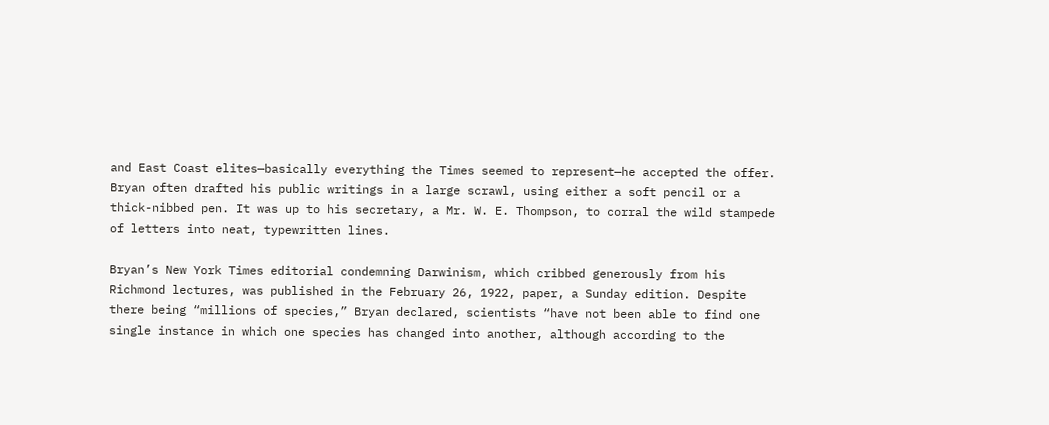and East Coast elites—basically everything the Times seemed to represent—he accepted the offer. Bryan often drafted his public writings in a large scrawl, using either a soft pencil or a thick-nibbed pen. It was up to his secretary, a Mr. W. E. Thompson, to corral the wild stampede of letters into neat, typewritten lines.

Bryan’s New York Times editorial condemning Darwinism, which cribbed generously from his Richmond lectures, was published in the February 26, 1922, paper, a Sunday edition. Despite there being “millions of species,” Bryan declared, scientists “have not been able to find one single instance in which one species has changed into another, although according to the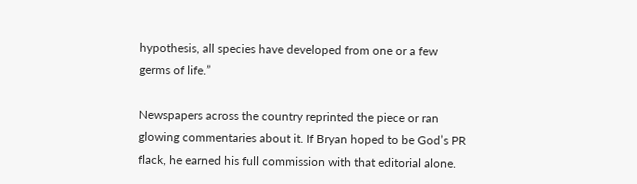hypothesis, all species have developed from one or a few germs of life.”

Newspapers across the country reprinted the piece or ran glowing commentaries about it. If Bryan hoped to be God’s PR flack, he earned his full commission with that editorial alone.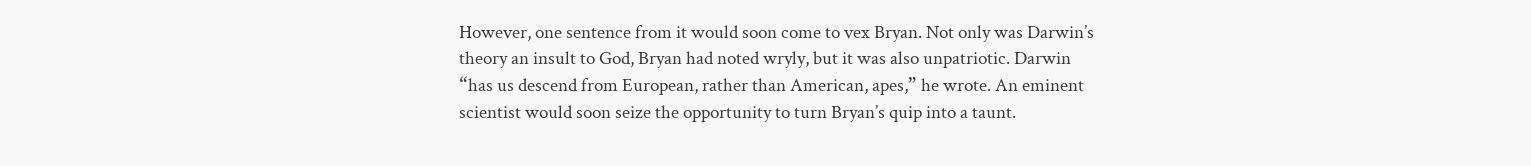However, one sentence from it would soon come to vex Bryan. Not only was Darwin’s theory an insult to God, Bryan had noted wryly, but it was also unpatriotic. Darwin “has us descend from European, rather than American, apes,” he wrote. An eminent scientist would soon seize the opportunity to turn Bryan’s quip into a taunt.